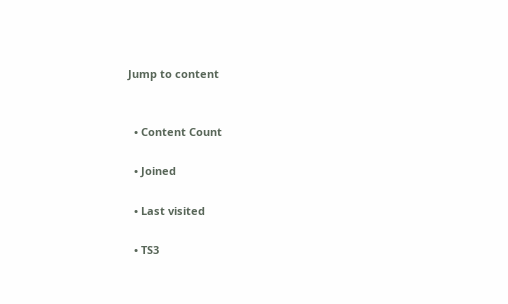Jump to content


  • Content Count

  • Joined

  • Last visited

  • TS3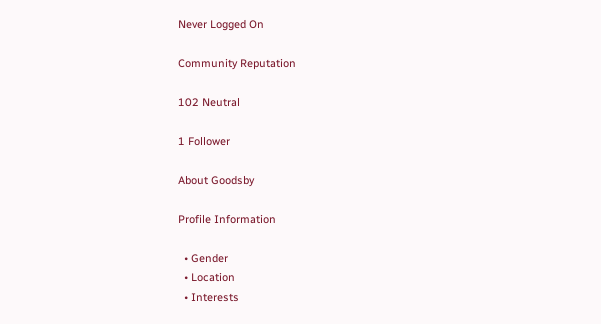Never Logged On

Community Reputation

102 Neutral

1 Follower

About Goodsby

Profile Information

  • Gender
  • Location
  • Interests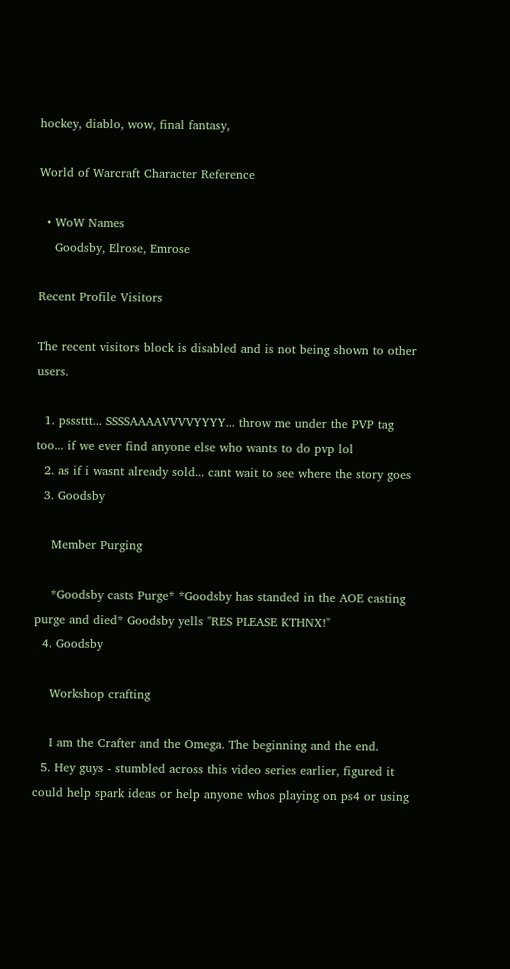hockey, diablo, wow, final fantasy,

World of Warcraft Character Reference

  • WoW Names
    Goodsby, Elrose, Emrose

Recent Profile Visitors

The recent visitors block is disabled and is not being shown to other users.

  1. psssttt... SSSSAAAAVVVVYYYY... throw me under the PVP tag too... if we ever find anyone else who wants to do pvp lol
  2. as if i wasnt already sold... cant wait to see where the story goes
  3. Goodsby

    Member Purging

    *Goodsby casts Purge* *Goodsby has standed in the AOE casting purge and died* Goodsby yells "RES PLEASE KTHNX!"
  4. Goodsby

    Workshop crafting

    I am the Crafter and the Omega. The beginning and the end.
  5. Hey guys - stumbled across this video series earlier, figured it could help spark ideas or help anyone whos playing on ps4 or using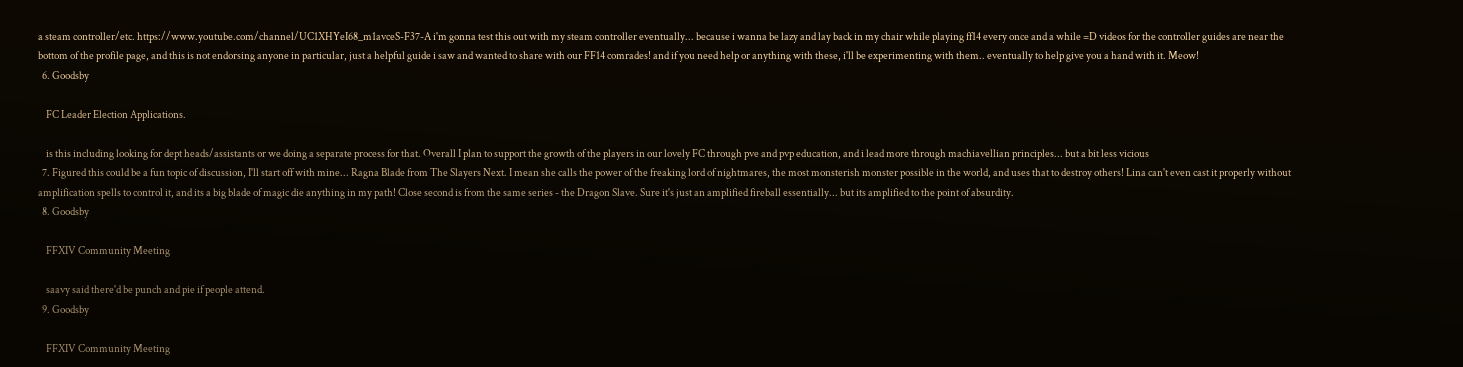a steam controller/etc. https://www.youtube.com/channel/UC1XHYeI68_m1avceS-F37-A i'm gonna test this out with my steam controller eventually... because i wanna be lazy and lay back in my chair while playing ff14 every once and a while =D videos for the controller guides are near the bottom of the profile page, and this is not endorsing anyone in particular, just a helpful guide i saw and wanted to share with our FF14 comrades! and if you need help or anything with these, i'll be experimenting with them.. eventually to help give you a hand with it. Meow!
  6. Goodsby

    FC Leader Election Applications.

    is this including looking for dept heads/assistants or we doing a separate process for that. Overall I plan to support the growth of the players in our lovely FC through pve and pvp education, and i lead more through machiavellian principles... but a bit less vicious
  7. Figured this could be a fun topic of discussion, I'll start off with mine... Ragna Blade from The Slayers Next. I mean she calls the power of the freaking lord of nightmares, the most monsterish monster possible in the world, and uses that to destroy others! Lina can't even cast it properly without amplification spells to control it, and its a big blade of magic die anything in my path! Close second is from the same series - the Dragon Slave. Sure it's just an amplified fireball essentially... but its amplified to the point of absurdity.
  8. Goodsby

    FFXIV Community Meeting

    saavy said there'd be punch and pie if people attend.
  9. Goodsby

    FFXIV Community Meeting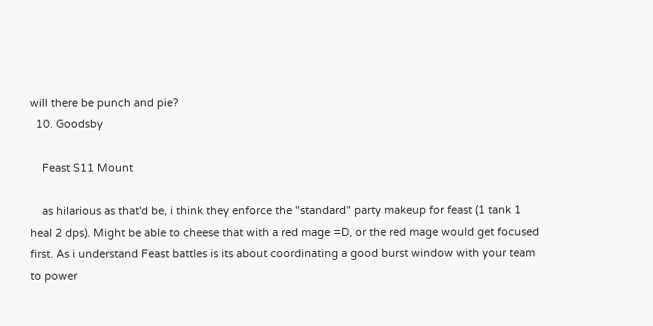will there be punch and pie?
  10. Goodsby

    Feast S11 Mount

    as hilarious as that'd be, i think they enforce the "standard" party makeup for feast (1 tank 1 heal 2 dps). Might be able to cheese that with a red mage =D, or the red mage would get focused first. As i understand Feast battles is its about coordinating a good burst window with your team to power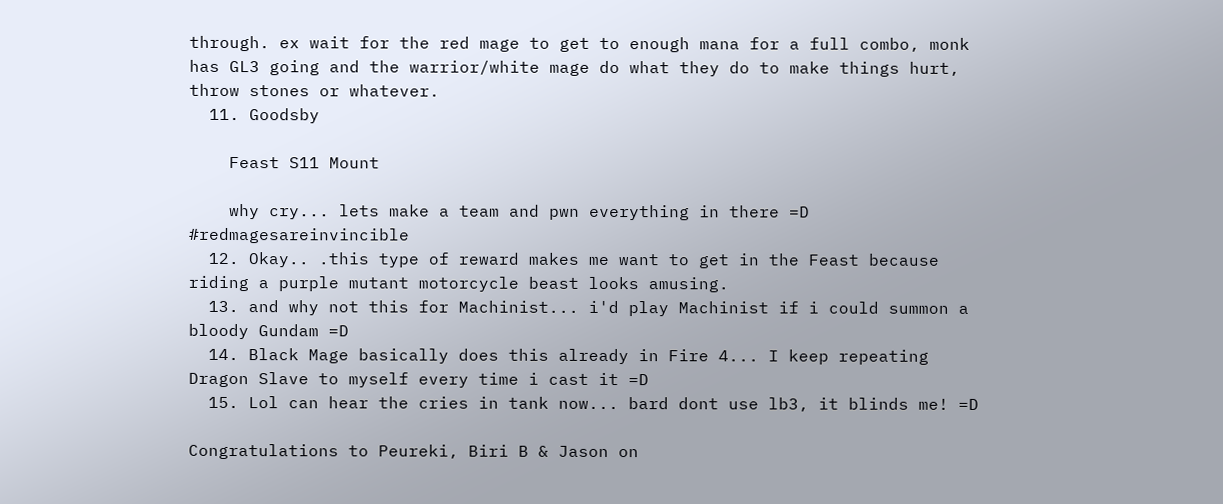through. ex wait for the red mage to get to enough mana for a full combo, monk has GL3 going and the warrior/white mage do what they do to make things hurt, throw stones or whatever.
  11. Goodsby

    Feast S11 Mount

    why cry... lets make a team and pwn everything in there =D #redmagesareinvincible
  12. Okay.. .this type of reward makes me want to get in the Feast because riding a purple mutant motorcycle beast looks amusing.
  13. and why not this for Machinist... i'd play Machinist if i could summon a bloody Gundam =D
  14. Black Mage basically does this already in Fire 4... I keep repeating Dragon Slave to myself every time i cast it =D
  15. Lol can hear the cries in tank now... bard dont use lb3, it blinds me! =D

Congratulations to Peureki, Biri B & Jason on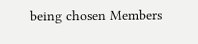being chosen Members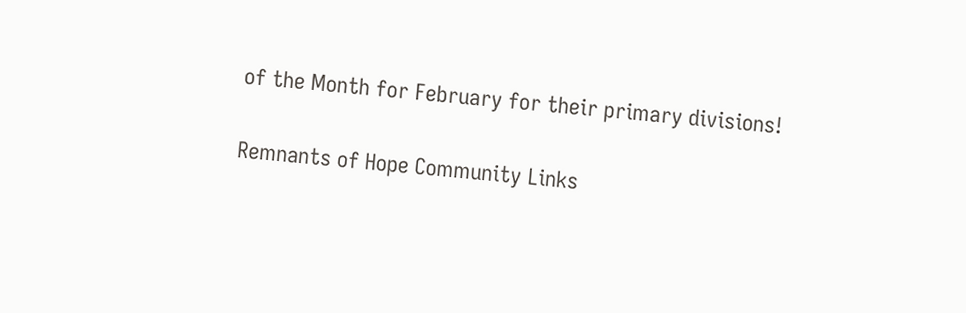of the Month for February for their primary divisions!

Remnants of Hope Community Links